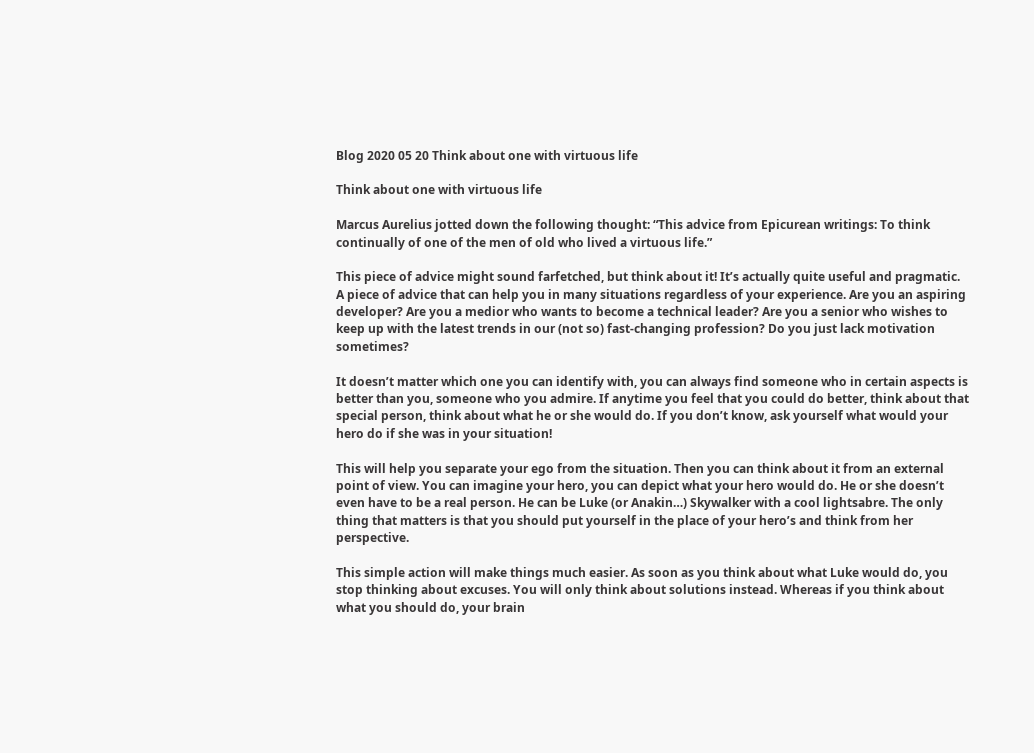Blog 2020 05 20 Think about one with virtuous life

Think about one with virtuous life

Marcus Aurelius jotted down the following thought: “This advice from Epicurean writings: To think continually of one of the men of old who lived a virtuous life.”

This piece of advice might sound farfetched, but think about it! It’s actually quite useful and pragmatic. A piece of advice that can help you in many situations regardless of your experience. Are you an aspiring developer? Are you a medior who wants to become a technical leader? Are you a senior who wishes to keep up with the latest trends in our (not so) fast-changing profession? Do you just lack motivation sometimes?

It doesn’t matter which one you can identify with, you can always find someone who in certain aspects is better than you, someone who you admire. If anytime you feel that you could do better, think about that special person, think about what he or she would do. If you don’t know, ask yourself what would your hero do if she was in your situation!

This will help you separate your ego from the situation. Then you can think about it from an external point of view. You can imagine your hero, you can depict what your hero would do. He or she doesn’t even have to be a real person. He can be Luke (or Anakin…) Skywalker with a cool lightsabre. The only thing that matters is that you should put yourself in the place of your hero’s and think from her perspective.

This simple action will make things much easier. As soon as you think about what Luke would do, you stop thinking about excuses. You will only think about solutions instead. Whereas if you think about what you should do, your brain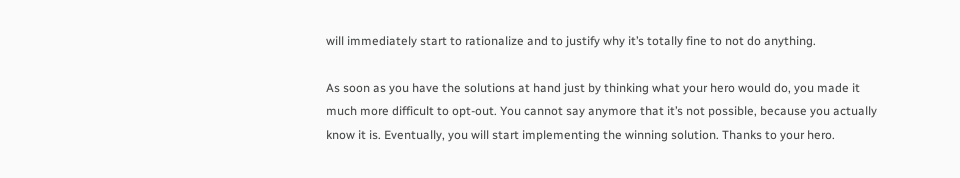will immediately start to rationalize and to justify why it’s totally fine to not do anything.

As soon as you have the solutions at hand just by thinking what your hero would do, you made it much more difficult to opt-out. You cannot say anymore that it’s not possible, because you actually know it is. Eventually, you will start implementing the winning solution. Thanks to your hero.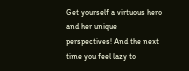Get yourself a virtuous hero and her unique perspectives! And the next time you feel lazy to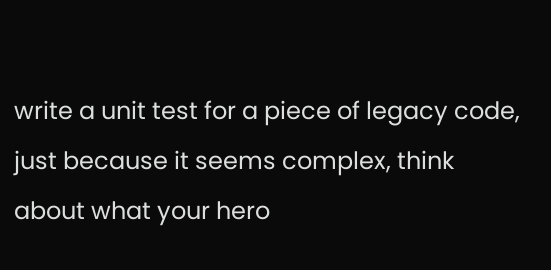write a unit test for a piece of legacy code, just because it seems complex, think about what your hero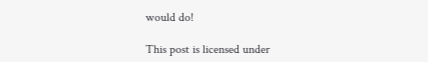would do!

This post is licensed under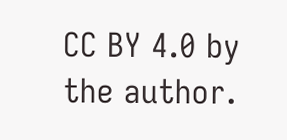CC BY 4.0 by the author.